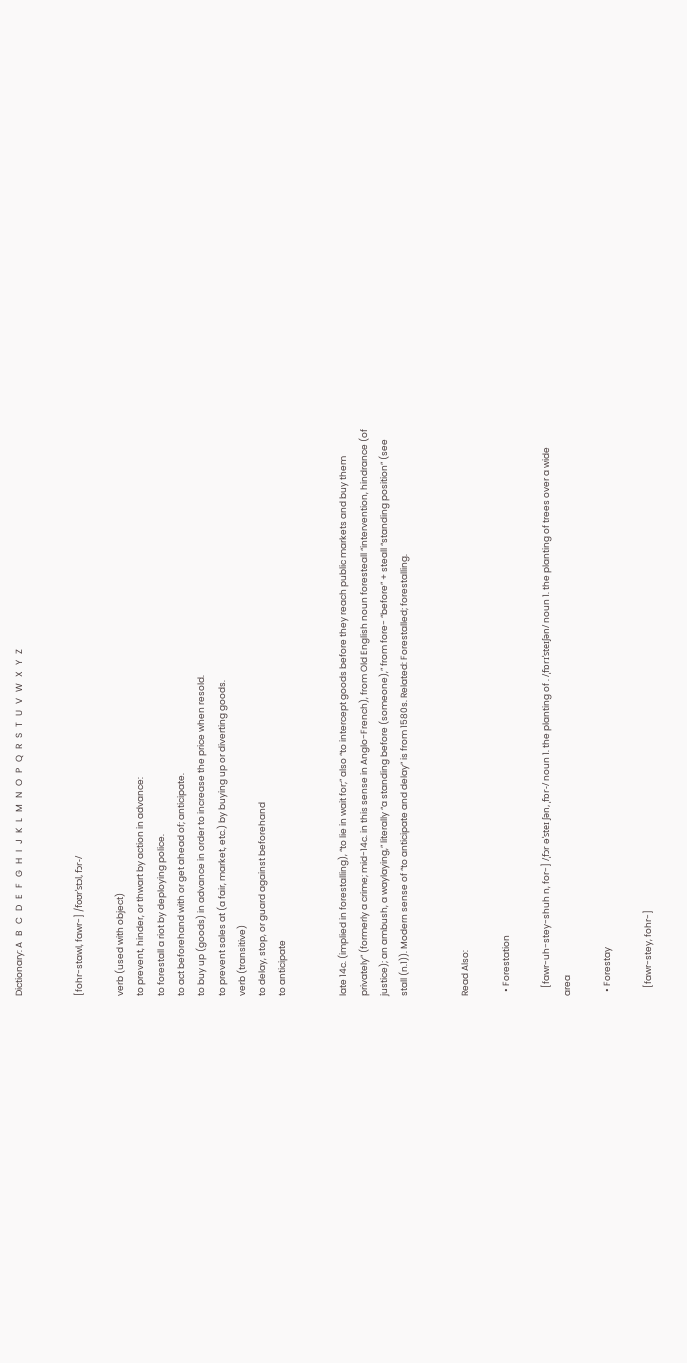Dictionary: A   B   C   D   E   F   G   H   I   J   K   L   M   N   O   P   Q   R   S   T   U   V   W   X   Y   Z


[fohr-stawl, fawr-] /foʊrˈstɔl, fɔr-/

verb (used with object)
to prevent, hinder, or thwart by action in advance:
to forestall a riot by deploying police.
to act beforehand with or get ahead of; anticipate.
to buy up (goods) in advance in order to increase the price when resold.
to prevent sales at (a fair, market, etc.) by buying up or diverting goods.
verb (transitive)
to delay, stop, or guard against beforehand
to anticipate


late 14c. (implied in forestalling), “to lie in wait for;” also “to intercept goods before they reach public markets and buy them privately” (formerly a crime; mid-14c. in this sense in Anglo-French), from Old English noun foresteall “intervention, hindrance (of justice); an ambush, a waylaying,” literally “a standing before (someone),” from fore- “before” + steall “standing position” (see stall (n.1)). Modern sense of “to anticipate and delay” is from 1580s. Related: Forestalled; forestalling.


Read Also:

  • Forestation

    [fawr-uh-stey-shuh n, for-] /ˌfɔr əˈsteɪ ʃən, ˌfɒr-/ noun 1. the planting of . /ˌfɒrɪˈsteɪʃən/ noun 1. the planting of trees over a wide area

  • Forestay

    [fawr-stey, fohr-]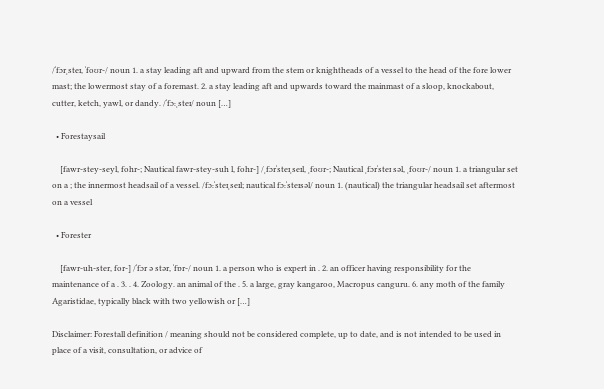/ˈfɔrˌsteɪ, ˈfoʊr-/ noun 1. a stay leading aft and upward from the stem or knightheads of a vessel to the head of the fore lower mast; the lowermost stay of a foremast. 2. a stay leading aft and upwards toward the mainmast of a sloop, knockabout, cutter, ketch, yawl, or dandy. /ˈfɔːˌsteɪ/ noun […]

  • Forestaysail

    [fawr-stey-seyl, fohr-; Nautical fawr-stey-suh l, fohr-] /ˌfɔrˈsteɪˌseɪl, ˌfoʊr-; Nautical ˌfɔrˈsteɪ səl, ˌfoʊr-/ noun 1. a triangular set on a ; the innermost headsail of a vessel. /fɔːˈsteɪˌseɪl; nautical fɔːˈsteɪsəl/ noun 1. (nautical) the triangular headsail set aftermost on a vessel

  • Forester

    [fawr-uh-ster, for-] /ˈfɔr ə stər, ˈfɒr-/ noun 1. a person who is expert in . 2. an officer having responsibility for the maintenance of a . 3. . 4. Zoology. an animal of the . 5. a large, gray kangaroo, Macropus canguru. 6. any moth of the family Agaristidae, typically black with two yellowish or […]

Disclaimer: Forestall definition / meaning should not be considered complete, up to date, and is not intended to be used in place of a visit, consultation, or advice of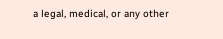a legal, medical, or any other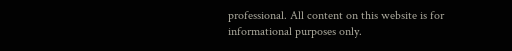professional. All content on this website is for informational purposes only.